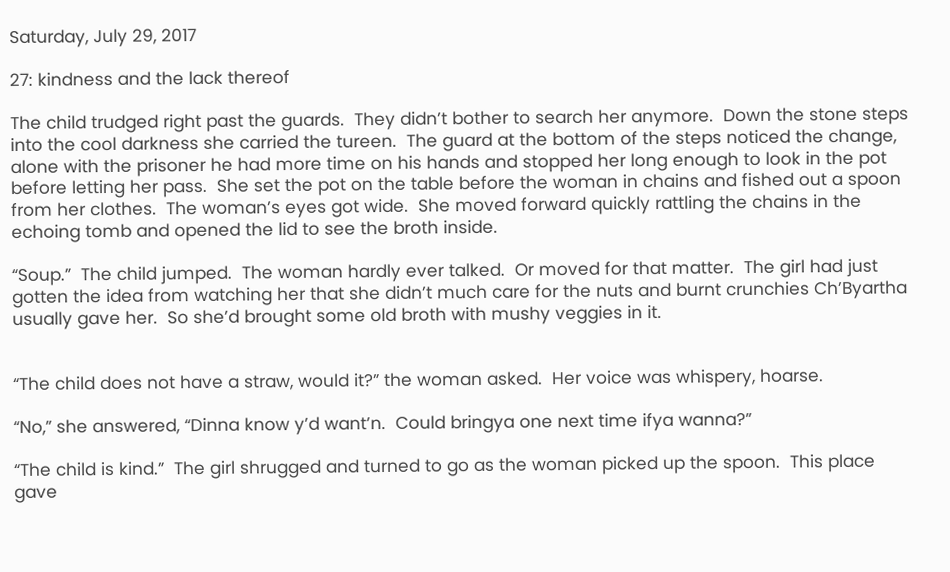Saturday, July 29, 2017

27: kindness and the lack thereof

The child trudged right past the guards.  They didn’t bother to search her anymore.  Down the stone steps into the cool darkness she carried the tureen.  The guard at the bottom of the steps noticed the change, alone with the prisoner he had more time on his hands and stopped her long enough to look in the pot before letting her pass.  She set the pot on the table before the woman in chains and fished out a spoon from her clothes.  The woman’s eyes got wide.  She moved forward quickly rattling the chains in the echoing tomb and opened the lid to see the broth inside.

“Soup.”  The child jumped.  The woman hardly ever talked.  Or moved for that matter.  The girl had just gotten the idea from watching her that she didn’t much care for the nuts and burnt crunchies Ch’Byartha usually gave her.  So she’d brought some old broth with mushy veggies in it.


“The child does not have a straw, would it?” the woman asked.  Her voice was whispery, hoarse.

“No,” she answered, “Dinna know y’d want’n.  Could bringya one next time ifya wanna?”

“The child is kind.”  The girl shrugged and turned to go as the woman picked up the spoon.  This place gave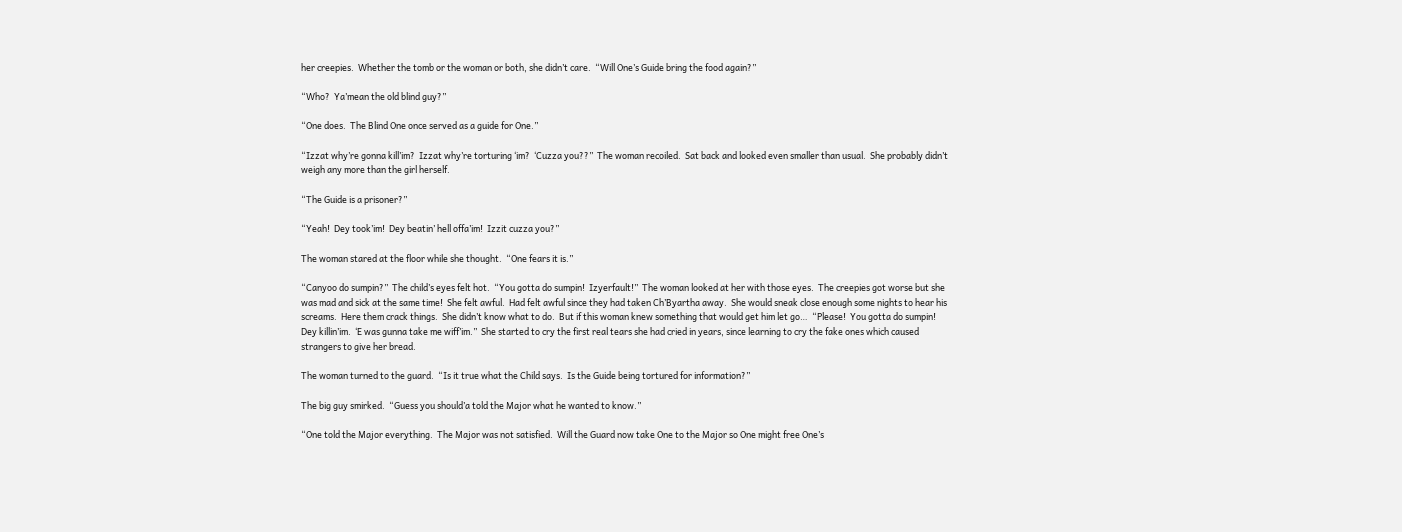her creepies.  Whether the tomb or the woman or both, she didn’t care.  “Will One’s Guide bring the food again?”

“Who?  Ya’mean the old blind guy?”

“One does.  The Blind One once served as a guide for One.”

“Izzat why’re gonna kill’im?  Izzat why’re torturing ‘im?  ‘Cuzza you??”  The woman recoiled.  Sat back and looked even smaller than usual.  She probably didn’t weigh any more than the girl herself.

“The Guide is a prisoner?”

“Yeah!  Dey took’im!  Dey beatin’ hell offa’im!  Izzit cuzza you?”

The woman stared at the floor while she thought.  “One fears it is.”

“Canyoo do sumpin?”  The child’s eyes felt hot.  “You gotta do sumpin!  Izyerfault!”  The woman looked at her with those eyes.  The creepies got worse but she was mad and sick at the same time!  She felt awful.  Had felt awful since they had taken Ch’Byartha away.  She would sneak close enough some nights to hear his screams.  Here them crack things.  She didn’t know what to do.  But if this woman knew something that would get him let go…  “Please!  You gotta do sumpin!  Dey killin’im.  ‘E was gunna take me wiff’im.”  She started to cry the first real tears she had cried in years, since learning to cry the fake ones which caused strangers to give her bread.

The woman turned to the guard.  “Is it true what the Child says.  Is the Guide being tortured for information?”

The big guy smirked.  “Guess you should’a told the Major what he wanted to know.”

“One told the Major everything.  The Major was not satisfied.  Will the Guard now take One to the Major so One might free One’s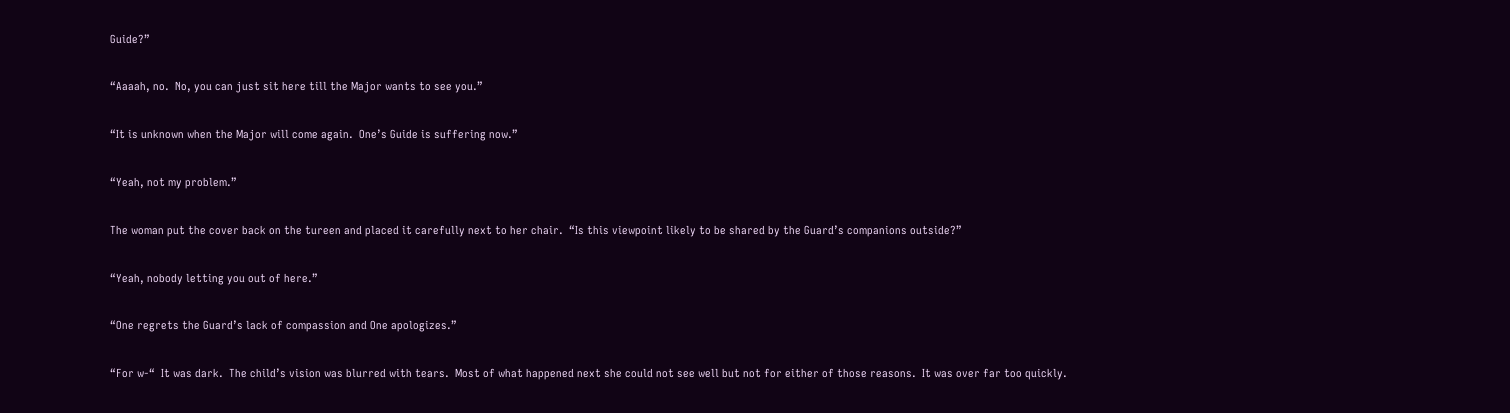Guide?”

“Aaaah, no.  No, you can just sit here till the Major wants to see you.”

“It is unknown when the Major will come again.  One’s Guide is suffering now.”

“Yeah, not my problem.”

The woman put the cover back on the tureen and placed it carefully next to her chair.  “Is this viewpoint likely to be shared by the Guard’s companions outside?”

“Yeah, nobody letting you out of here.”

“One regrets the Guard’s lack of compassion and One apologizes.”

“For w-“  It was dark.  The child’s vision was blurred with tears.  Most of what happened next she could not see well but not for either of those reasons.  It was over far too quickly.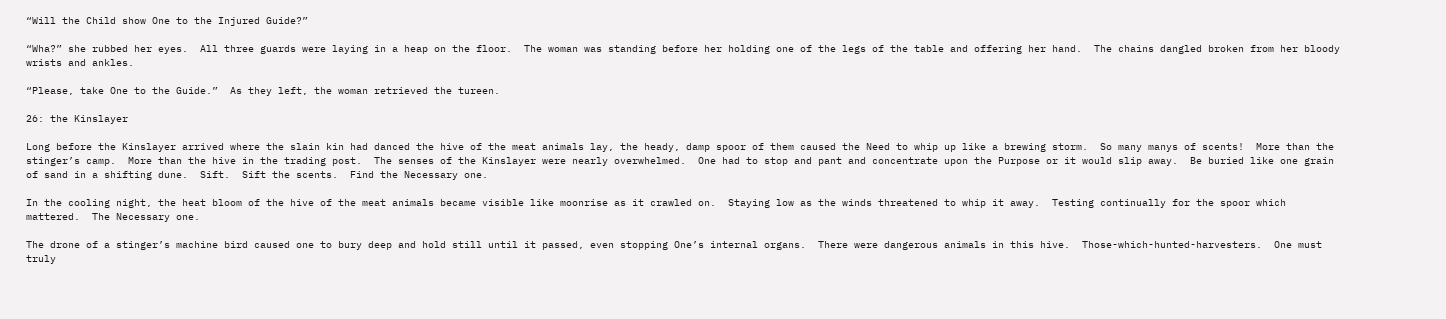“Will the Child show One to the Injured Guide?”

“Wha?” she rubbed her eyes.  All three guards were laying in a heap on the floor.  The woman was standing before her holding one of the legs of the table and offering her hand.  The chains dangled broken from her bloody wrists and ankles.

“Please, take One to the Guide.”  As they left, the woman retrieved the tureen.

26: the Kinslayer

Long before the Kinslayer arrived where the slain kin had danced the hive of the meat animals lay, the heady, damp spoor of them caused the Need to whip up like a brewing storm.  So many manys of scents!  More than the stinger’s camp.  More than the hive in the trading post.  The senses of the Kinslayer were nearly overwhelmed.  One had to stop and pant and concentrate upon the Purpose or it would slip away.  Be buried like one grain of sand in a shifting dune.  Sift.  Sift the scents.  Find the Necessary one.

In the cooling night, the heat bloom of the hive of the meat animals became visible like moonrise as it crawled on.  Staying low as the winds threatened to whip it away.  Testing continually for the spoor which mattered.  The Necessary one.

The drone of a stinger’s machine bird caused one to bury deep and hold still until it passed, even stopping One’s internal organs.  There were dangerous animals in this hive.  Those-which-hunted-harvesters.  One must truly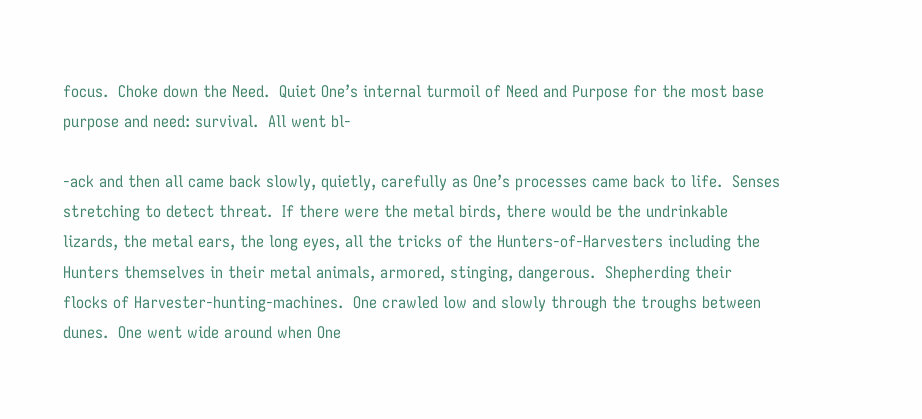focus.  Choke down the Need.  Quiet One’s internal turmoil of Need and Purpose for the most base purpose and need: survival.  All went bl-

-ack and then all came back slowly, quietly, carefully as One’s processes came back to life.  Senses stretching to detect threat.  If there were the metal birds, there would be the undrinkable lizards, the metal ears, the long eyes, all the tricks of the Hunters-of-Harvesters including the Hunters themselves in their metal animals, armored, stinging, dangerous.  Shepherding their flocks of Harvester-hunting-machines.  One crawled low and slowly through the troughs between dunes.  One went wide around when One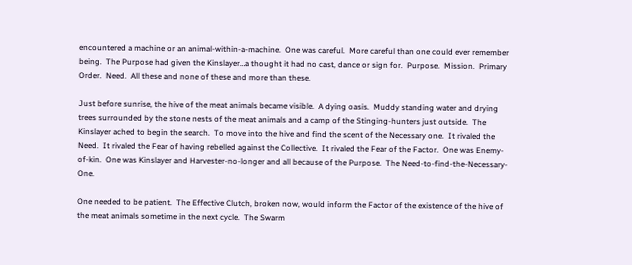encountered a machine or an animal-within-a-machine.  One was careful.  More careful than one could ever remember being.  The Purpose had given the Kinslayer…a thought it had no cast, dance or sign for.  Purpose.  Mission.  Primary Order.  Need.  All these and none of these and more than these.

Just before sunrise, the hive of the meat animals became visible.  A dying oasis.  Muddy standing water and drying trees surrounded by the stone nests of the meat animals and a camp of the Stinging-hunters just outside.  The Kinslayer ached to begin the search.  To move into the hive and find the scent of the Necessary one.  It rivaled the Need.  It rivaled the Fear of having rebelled against the Collective.  It rivaled the Fear of the Factor.  One was Enemy-of-kin.  One was Kinslayer and Harvester-no-longer and all because of the Purpose.  The Need-to-find-the-Necessary-One.

One needed to be patient.  The Effective Clutch, broken now, would inform the Factor of the existence of the hive of the meat animals sometime in the next cycle.  The Swarm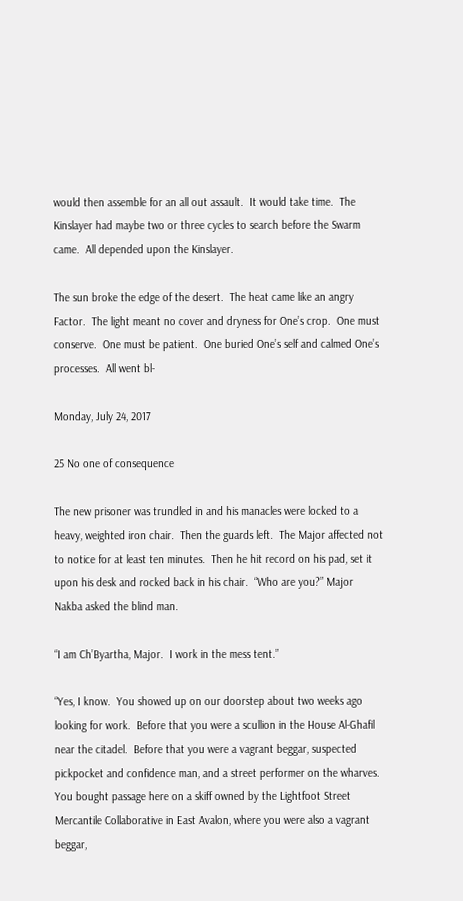would then assemble for an all out assault.  It would take time.  The Kinslayer had maybe two or three cycles to search before the Swarm came.  All depended upon the Kinslayer.

The sun broke the edge of the desert.  The heat came like an angry Factor.  The light meant no cover and dryness for One’s crop.  One must conserve.  One must be patient.  One buried One’s self and calmed One’s processes.  All went bl-

Monday, July 24, 2017

25 No one of consequence

The new prisoner was trundled in and his manacles were locked to a heavy, weighted iron chair.  Then the guards left.  The Major affected not to notice for at least ten minutes.  Then he hit record on his pad, set it upon his desk and rocked back in his chair.  “Who are you?” Major Nakba asked the blind man.

“I am Ch’Byartha, Major.  I work in the mess tent.”

“Yes, I know.  You showed up on our doorstep about two weeks ago looking for work.  Before that you were a scullion in the House Al-Ghafil near the citadel.  Before that you were a vagrant beggar, suspected pickpocket and confidence man, and a street performer on the wharves.  You bought passage here on a skiff owned by the Lightfoot Street Mercantile Collaborative in East Avalon, where you were also a vagrant beggar,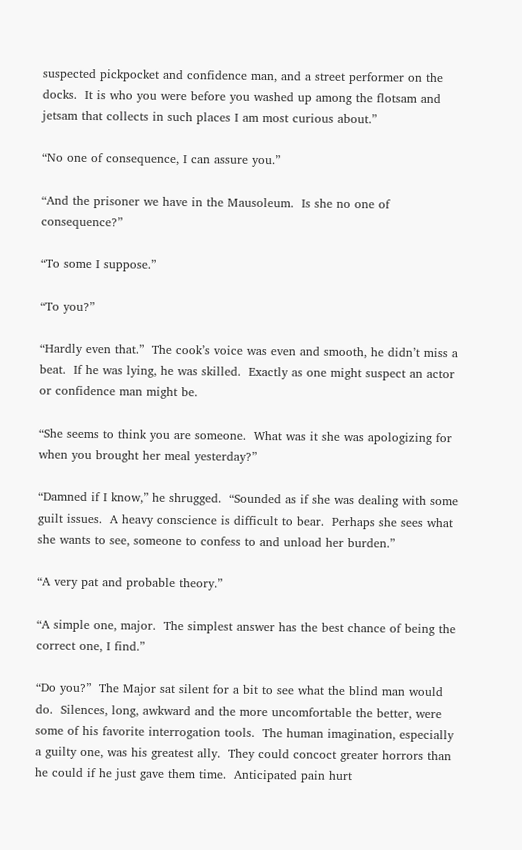suspected pickpocket and confidence man, and a street performer on the docks.  It is who you were before you washed up among the flotsam and jetsam that collects in such places I am most curious about.”

“No one of consequence, I can assure you.”

“And the prisoner we have in the Mausoleum.  Is she no one of consequence?”

“To some I suppose.”

“To you?”

“Hardly even that.”  The cook’s voice was even and smooth, he didn’t miss a beat.  If he was lying, he was skilled.  Exactly as one might suspect an actor or confidence man might be.

“She seems to think you are someone.  What was it she was apologizing for when you brought her meal yesterday?”

“Damned if I know,” he shrugged.  “Sounded as if she was dealing with some guilt issues.  A heavy conscience is difficult to bear.  Perhaps she sees what she wants to see, someone to confess to and unload her burden.”

“A very pat and probable theory.”

“A simple one, major.  The simplest answer has the best chance of being the correct one, I find.”

“Do you?”  The Major sat silent for a bit to see what the blind man would do.  Silences, long, awkward and the more uncomfortable the better, were some of his favorite interrogation tools.  The human imagination, especially a guilty one, was his greatest ally.  They could concoct greater horrors than he could if he just gave them time.  Anticipated pain hurt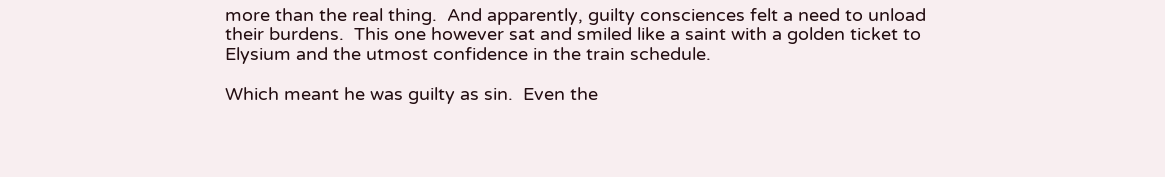more than the real thing.  And apparently, guilty consciences felt a need to unload their burdens.  This one however sat and smiled like a saint with a golden ticket to Elysium and the utmost confidence in the train schedule.

Which meant he was guilty as sin.  Even the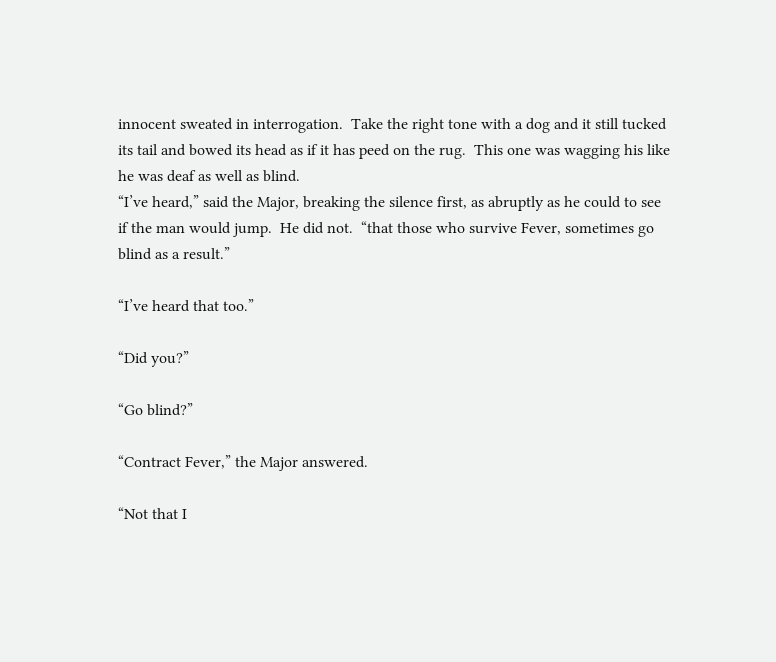innocent sweated in interrogation.  Take the right tone with a dog and it still tucked its tail and bowed its head as if it has peed on the rug.  This one was wagging his like he was deaf as well as blind.
“I’ve heard,” said the Major, breaking the silence first, as abruptly as he could to see if the man would jump.  He did not.  “that those who survive Fever, sometimes go blind as a result.”

“I’ve heard that too.”

“Did you?”

“Go blind?”

“Contract Fever,” the Major answered.

“Not that I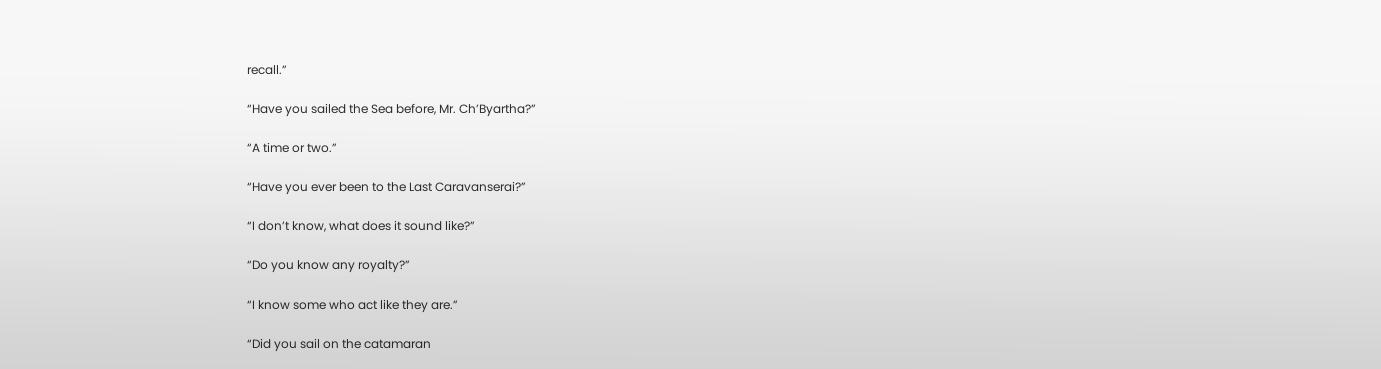recall.”

“Have you sailed the Sea before, Mr. Ch’Byartha?”

“A time or two.”

“Have you ever been to the Last Caravanserai?”

“I don’t know, what does it sound like?”

“Do you know any royalty?”

“I know some who act like they are.”

“Did you sail on the catamaran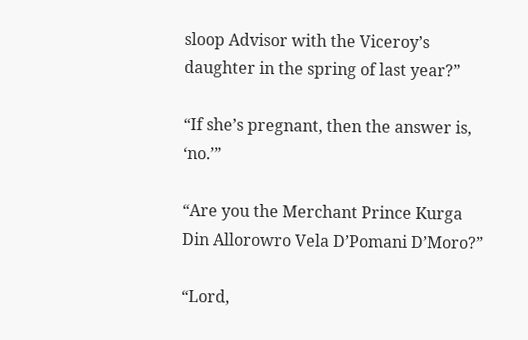sloop Advisor with the Viceroy’s daughter in the spring of last year?”

“If she’s pregnant, then the answer is, ‘no.’”

“Are you the Merchant Prince Kurga Din Allorowro Vela D’Pomani D’Moro?”

“Lord,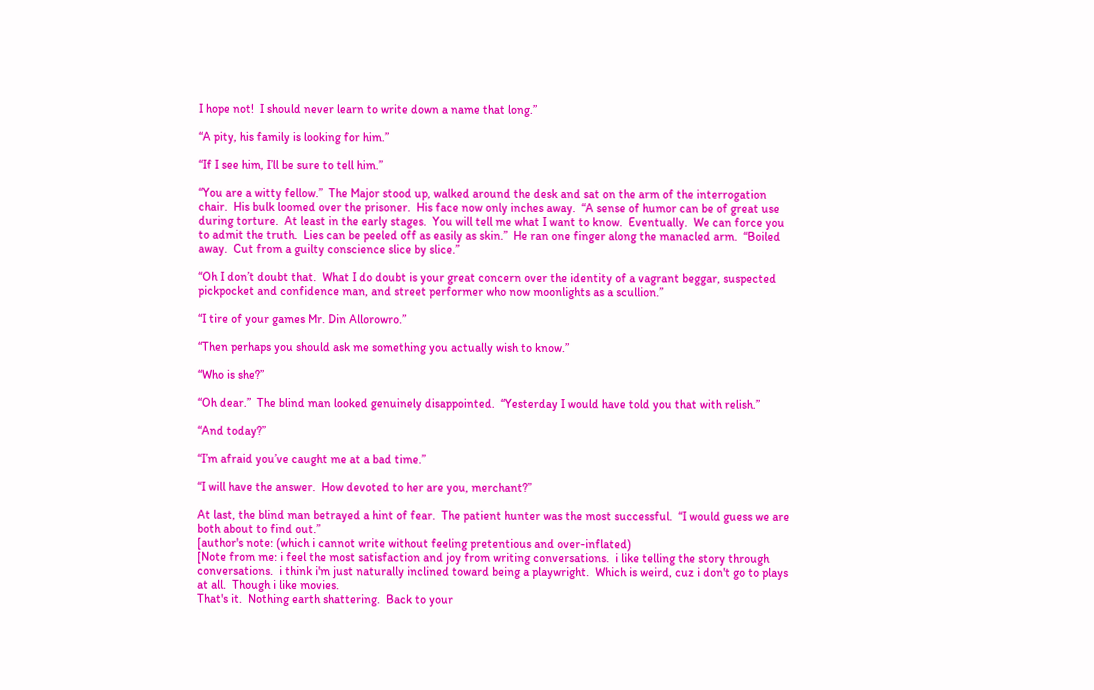I hope not!  I should never learn to write down a name that long.”

“A pity, his family is looking for him.”

“If I see him, I’ll be sure to tell him.”

“You are a witty fellow.”  The Major stood up, walked around the desk and sat on the arm of the interrogation chair.  His bulk loomed over the prisoner.  His face now only inches away.  “A sense of humor can be of great use during torture.  At least in the early stages.  You will tell me what I want to know.  Eventually.  We can force you to admit the truth.  Lies can be peeled off as easily as skin.”  He ran one finger along the manacled arm.  “Boiled away.  Cut from a guilty conscience slice by slice.”

“Oh I don’t doubt that.  What I do doubt is your great concern over the identity of a vagrant beggar, suspected pickpocket and confidence man, and street performer who now moonlights as a scullion.”

“I tire of your games Mr. Din Allorowro.”

“Then perhaps you should ask me something you actually wish to know.”

“Who is she?”

“Oh dear.”  The blind man looked genuinely disappointed.  “Yesterday I would have told you that with relish.”

“And today?”

“I’m afraid you’ve caught me at a bad time.”

“I will have the answer.  How devoted to her are you, merchant?”

At last, the blind man betrayed a hint of fear.  The patient hunter was the most successful.  “I would guess we are both about to find out.”
[author's note: (which i cannot write without feeling pretentious and over-inflated)
[Note from me: i feel the most satisfaction and joy from writing conversations.  i like telling the story through conversations.  i think i'm just naturally inclined toward being a playwright.  Which is weird, cuz i don't go to plays at all.  Though i like movies.
That's it.  Nothing earth shattering.  Back to your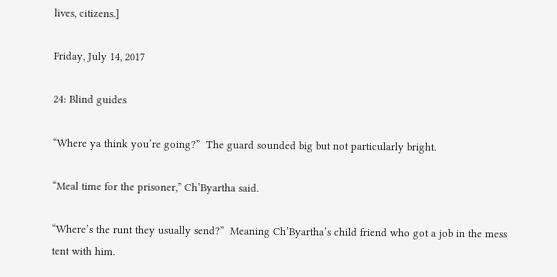lives, citizens.]

Friday, July 14, 2017

24: Blind guides

“Where ya think you’re going?”  The guard sounded big but not particularly bright.

“Meal time for the prisoner,” Ch’Byartha said.

“Where’s the runt they usually send?”  Meaning Ch’Byartha’s child friend who got a job in the mess tent with him.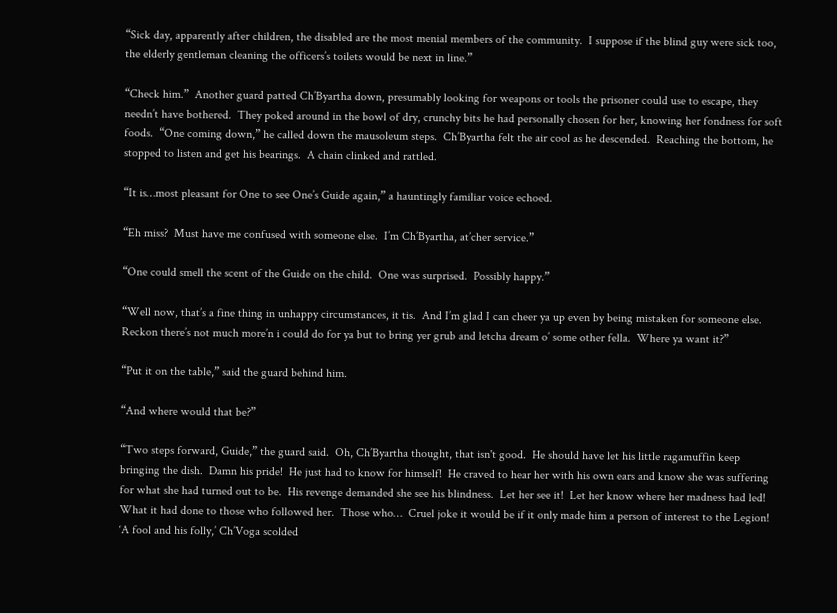“Sick day, apparently after children, the disabled are the most menial members of the community.  I suppose if the blind guy were sick too, the elderly gentleman cleaning the officers’s toilets would be next in line.”

“Check him.”  Another guard patted Ch’Byartha down, presumably looking for weapons or tools the prisoner could use to escape, they needn’t have bothered.  They poked around in the bowl of dry, crunchy bits he had personally chosen for her, knowing her fondness for soft foods.  “One coming down,” he called down the mausoleum steps.  Ch’Byartha felt the air cool as he descended.  Reaching the bottom, he stopped to listen and get his bearings.  A chain clinked and rattled.

“It is…most pleasant for One to see One’s Guide again,” a hauntingly familiar voice echoed.

“Eh miss?  Must have me confused with someone else.  I’m Ch’Byartha, at’cher service.”

“One could smell the scent of the Guide on the child.  One was surprised.  Possibly happy.”

“Well now, that’s a fine thing in unhappy circumstances, it tis.  And I’m glad I can cheer ya up even by being mistaken for someone else.  Reckon there’s not much more’n i could do for ya but to bring yer grub and letcha dream o’ some other fella.  Where ya want it?”

“Put it on the table,” said the guard behind him.

“And where would that be?”

“Two steps forward, Guide,” the guard said.  Oh, Ch’Byartha thought, that isn't good.  He should have let his little ragamuffin keep bringing the dish.  Damn his pride!  He just had to know for himself!  He craved to hear her with his own ears and know she was suffering for what she had turned out to be.  His revenge demanded she see his blindness.  Let her see it!  Let her know where her madness had led!  What it had done to those who followed her.  Those who…  Cruel joke it would be if it only made him a person of interest to the Legion!  ‘A fool and his folly,’ Ch’Voga scolded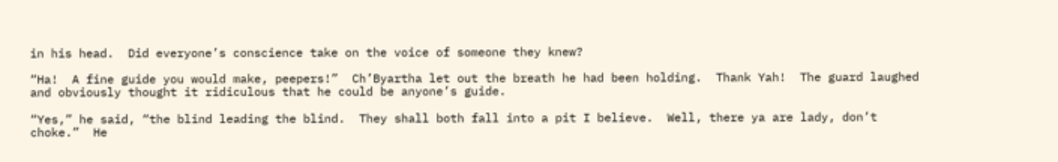in his head.  Did everyone’s conscience take on the voice of someone they knew?

“Ha!  A fine guide you would make, peepers!”  Ch’Byartha let out the breath he had been holding.  Thank Yah!  The guard laughed and obviously thought it ridiculous that he could be anyone’s guide.

“Yes,” he said, “the blind leading the blind.  They shall both fall into a pit I believe.  Well, there ya are lady, don’t choke.”  He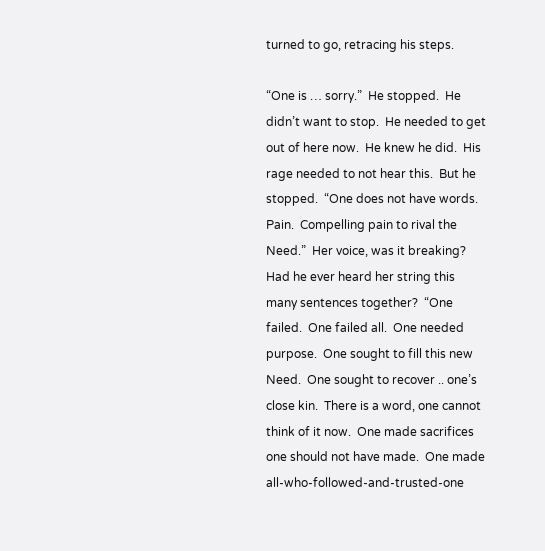turned to go, retracing his steps.

“One is … sorry.”  He stopped.  He didn’t want to stop.  He needed to get out of here now.  He knew he did.  His rage needed to not hear this.  But he stopped.  “One does not have words.  Pain.  Compelling pain to rival the Need.”  Her voice, was it breaking?  Had he ever heard her string this many sentences together?  “One failed.  One failed all.  One needed purpose.  One sought to fill this new Need.  One sought to recover .. one’s close kin.  There is a word, one cannot think of it now.  One made sacrifices one should not have made.  One made all-who-followed-and-trusted-one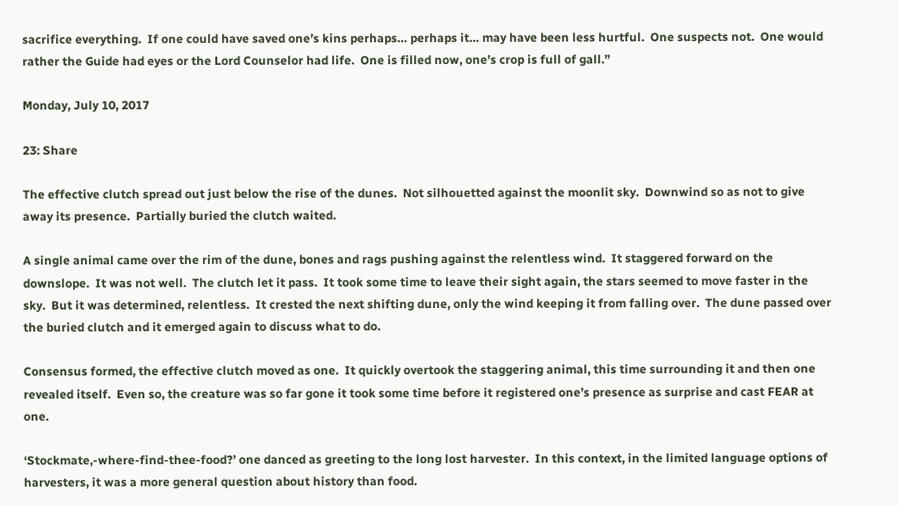sacrifice everything.  If one could have saved one’s kins perhaps… perhaps it… may have been less hurtful.  One suspects not.  One would rather the Guide had eyes or the Lord Counselor had life.  One is filled now, one’s crop is full of gall.”

Monday, July 10, 2017

23: Share

The effective clutch spread out just below the rise of the dunes.  Not silhouetted against the moonlit sky.  Downwind so as not to give away its presence.  Partially buried the clutch waited.

A single animal came over the rim of the dune, bones and rags pushing against the relentless wind.  It staggered forward on the downslope.  It was not well.  The clutch let it pass.  It took some time to leave their sight again, the stars seemed to move faster in the sky.  But it was determined, relentless.  It crested the next shifting dune, only the wind keeping it from falling over.  The dune passed over the buried clutch and it emerged again to discuss what to do.

Consensus formed, the effective clutch moved as one.  It quickly overtook the staggering animal, this time surrounding it and then one revealed itself.  Even so, the creature was so far gone it took some time before it registered one’s presence as surprise and cast FEAR at one.

‘Stockmate,-where-find-thee-food?’ one danced as greeting to the long lost harvester.  In this context, in the limited language options of harvesters, it was a more general question about history than food.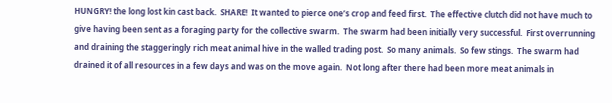HUNGRY! the long lost kin cast back.  SHARE!  It wanted to pierce one’s crop and feed first.  The effective clutch did not have much to give having been sent as a foraging party for the collective swarm.  The swarm had been initially very successful.  First overrunning and draining the staggeringly rich meat animal hive in the walled trading post.  So many animals.  So few stings.  The swarm had drained it of all resources in a few days and was on the move again.  Not long after there had been more meat animals in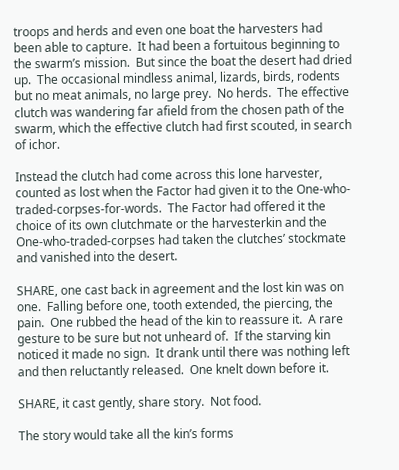troops and herds and even one boat the harvesters had been able to capture.  It had been a fortuitous beginning to the swarm’s mission.  But since the boat the desert had dried up.  The occasional mindless animal, lizards, birds, rodents but no meat animals, no large prey.  No herds.  The effective clutch was wandering far afield from the chosen path of the swarm, which the effective clutch had first scouted, in search of ichor.

Instead the clutch had come across this lone harvester, counted as lost when the Factor had given it to the One-who-traded-corpses-for-words.  The Factor had offered it the choice of its own clutchmate or the harvesterkin and the One-who-traded-corpses had taken the clutches’ stockmate and vanished into the desert.

SHARE, one cast back in agreement and the lost kin was on one.  Falling before one, tooth extended, the piercing, the pain.  One rubbed the head of the kin to reassure it.  A rare gesture to be sure but not unheard of.  If the starving kin noticed it made no sign.  It drank until there was nothing left and then reluctantly released.  One knelt down before it.

SHARE, it cast gently, share story.  Not food.

The story would take all the kin’s forms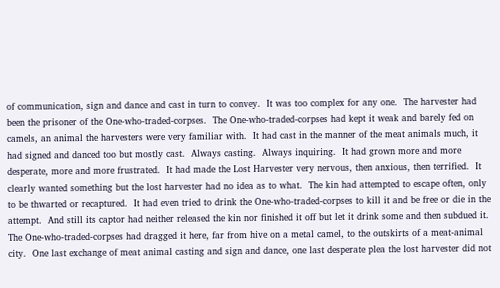of communication, sign and dance and cast in turn to convey.  It was too complex for any one.  The harvester had been the prisoner of the One-who-traded-corpses.  The One-who-traded-corpses had kept it weak and barely fed on camels, an animal the harvesters were very familiar with.  It had cast in the manner of the meat animals much, it had signed and danced too but mostly cast.  Always casting.  Always inquiring.  It had grown more and more desperate, more and more frustrated.  It had made the Lost Harvester very nervous, then anxious, then terrified.  It clearly wanted something but the lost harvester had no idea as to what.  The kin had attempted to escape often, only to be thwarted or recaptured.  It had even tried to drink the One-who-traded-corpses to kill it and be free or die in the attempt.  And still its captor had neither released the kin nor finished it off but let it drink some and then subdued it.  The One-who-traded-corpses had dragged it here, far from hive on a metal camel, to the outskirts of a meat-animal city.  One last exchange of meat animal casting and sign and dance, one last desperate plea the lost harvester did not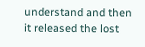understand and then it released the lost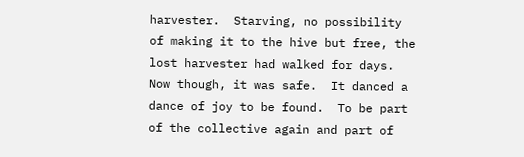harvester.  Starving, no possibility of making it to the hive but free, the lost harvester had walked for days.  Now though, it was safe.  It danced a dance of joy to be found.  To be part of the collective again and part of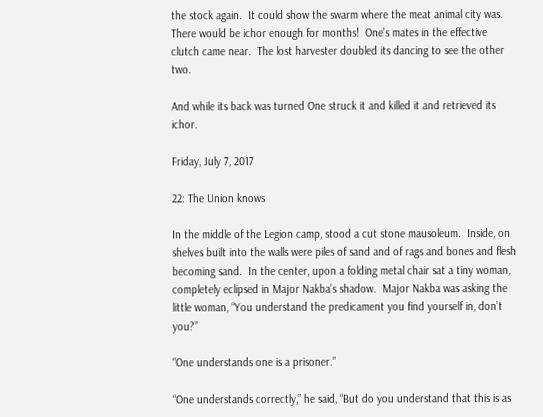the stock again.  It could show the swarm where the meat animal city was.  There would be ichor enough for months!  One’s mates in the effective clutch came near.  The lost harvester doubled its dancing to see the other two.

And while its back was turned One struck it and killed it and retrieved its ichor.

Friday, July 7, 2017

22: The Union knows

In the middle of the Legion camp, stood a cut stone mausoleum.  Inside, on shelves built into the walls were piles of sand and of rags and bones and flesh becoming sand.  In the center, upon a folding metal chair sat a tiny woman, completely eclipsed in Major Nakba’s shadow.  Major Nakba was asking the little woman, “You understand the predicament you find yourself in, don’t you?”

“One understands one is a prisoner.”

“One understands correctly,” he said, “But do you understand that this is as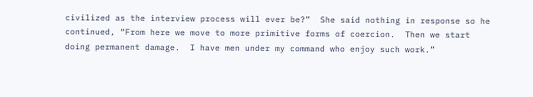civilized as the interview process will ever be?”  She said nothing in response so he continued, “From here we move to more primitive forms of coercion.  Then we start doing permanent damage.  I have men under my command who enjoy such work.”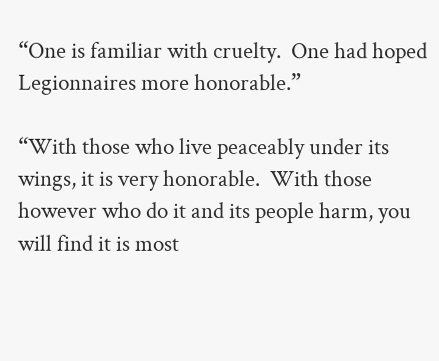“One is familiar with cruelty.  One had hoped Legionnaires more honorable.”

“With those who live peaceably under its wings, it is very honorable.  With those however who do it and its people harm, you will find it is most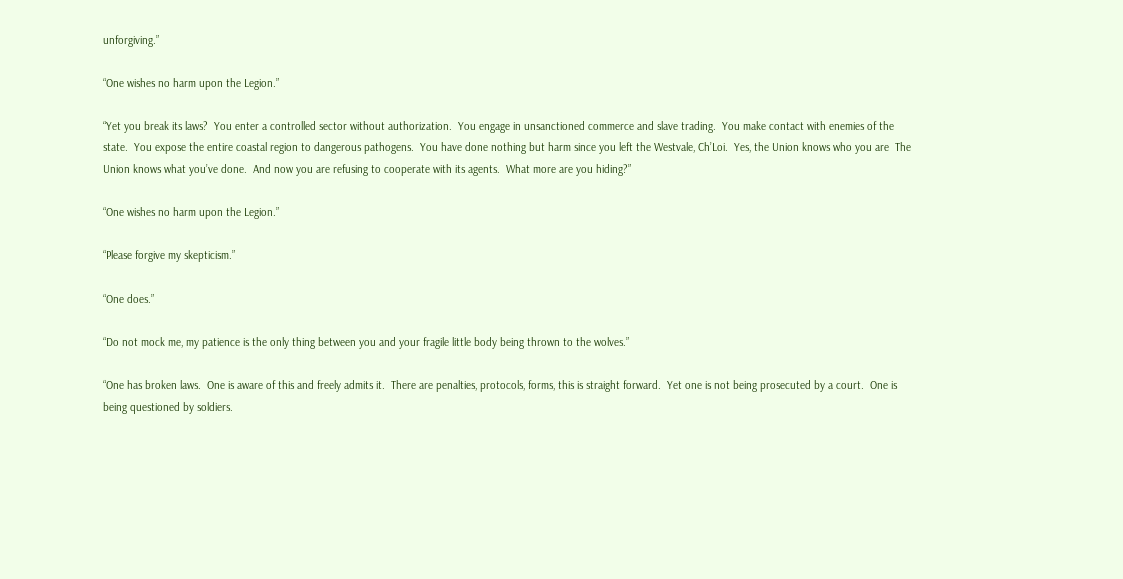unforgiving.”

“One wishes no harm upon the Legion.”

“Yet you break its laws?  You enter a controlled sector without authorization.  You engage in unsanctioned commerce and slave trading.  You make contact with enemies of the state.  You expose the entire coastal region to dangerous pathogens.  You have done nothing but harm since you left the Westvale, Ch’Loi.  Yes, the Union knows who you are  The Union knows what you’ve done.  And now you are refusing to cooperate with its agents.  What more are you hiding?”

“One wishes no harm upon the Legion.”

“Please forgive my skepticism.”

“One does.”

“Do not mock me, my patience is the only thing between you and your fragile little body being thrown to the wolves.”

“One has broken laws.  One is aware of this and freely admits it.  There are penalties, protocols, forms, this is straight forward.  Yet one is not being prosecuted by a court.  One is being questioned by soldiers.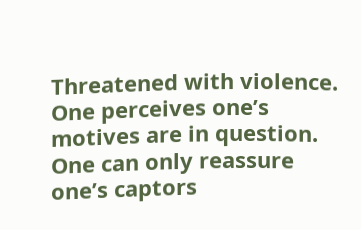Threatened with violence.  One perceives one’s motives are in question.  One can only reassure one’s captors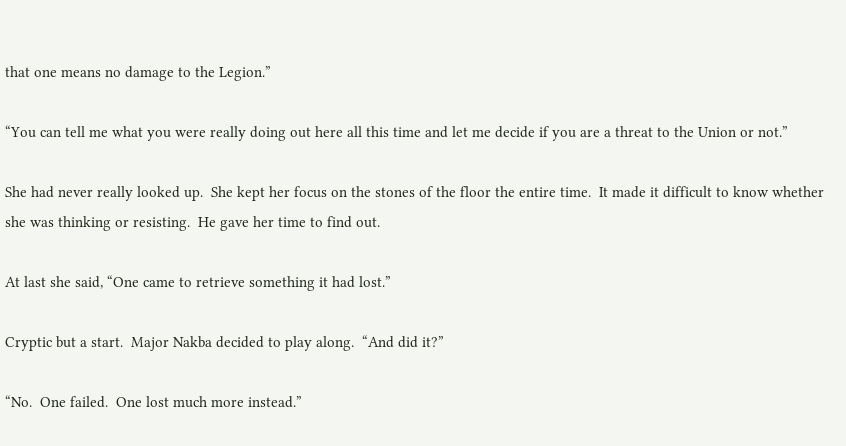that one means no damage to the Legion.”

“You can tell me what you were really doing out here all this time and let me decide if you are a threat to the Union or not.”

She had never really looked up.  She kept her focus on the stones of the floor the entire time.  It made it difficult to know whether she was thinking or resisting.  He gave her time to find out.

At last she said, “One came to retrieve something it had lost.”

Cryptic but a start.  Major Nakba decided to play along.  “And did it?”

“No.  One failed.  One lost much more instead.”